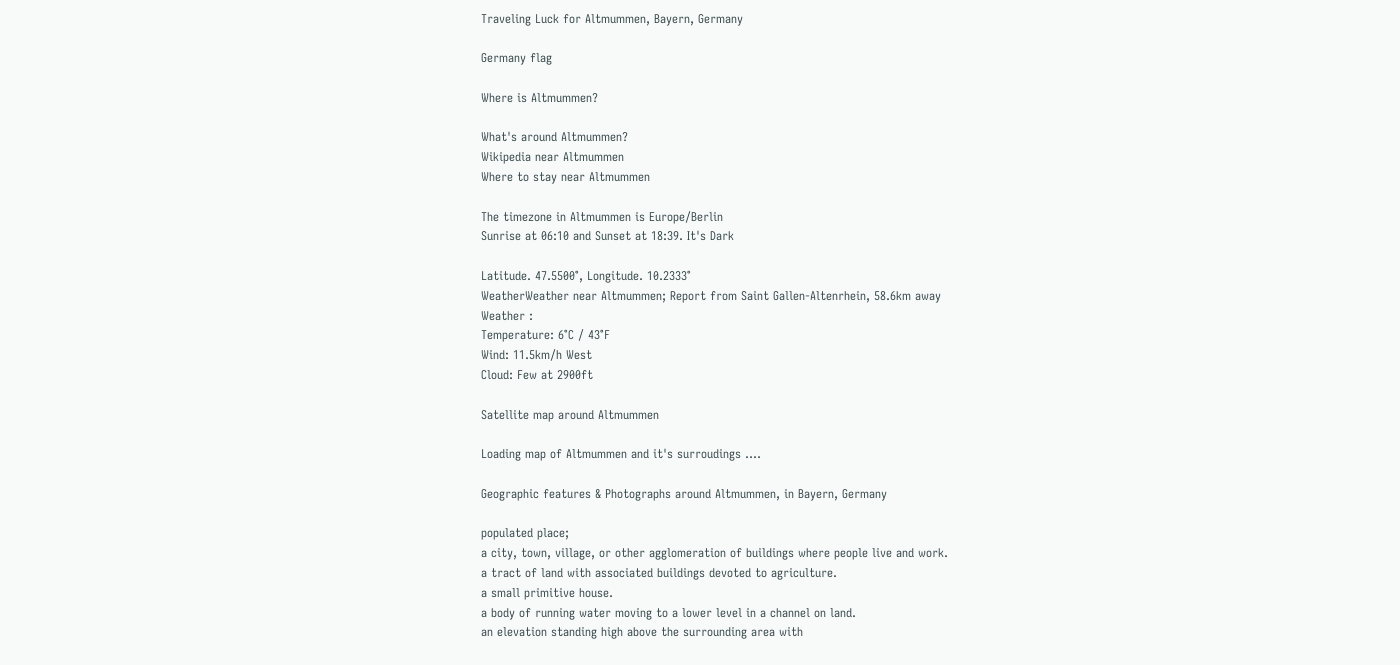Traveling Luck for Altmummen, Bayern, Germany

Germany flag

Where is Altmummen?

What's around Altmummen?
Wikipedia near Altmummen
Where to stay near Altmummen

The timezone in Altmummen is Europe/Berlin
Sunrise at 06:10 and Sunset at 18:39. It's Dark

Latitude. 47.5500°, Longitude. 10.2333°
WeatherWeather near Altmummen; Report from Saint Gallen-Altenrhein, 58.6km away
Weather :
Temperature: 6°C / 43°F
Wind: 11.5km/h West
Cloud: Few at 2900ft

Satellite map around Altmummen

Loading map of Altmummen and it's surroudings ....

Geographic features & Photographs around Altmummen, in Bayern, Germany

populated place;
a city, town, village, or other agglomeration of buildings where people live and work.
a tract of land with associated buildings devoted to agriculture.
a small primitive house.
a body of running water moving to a lower level in a channel on land.
an elevation standing high above the surrounding area with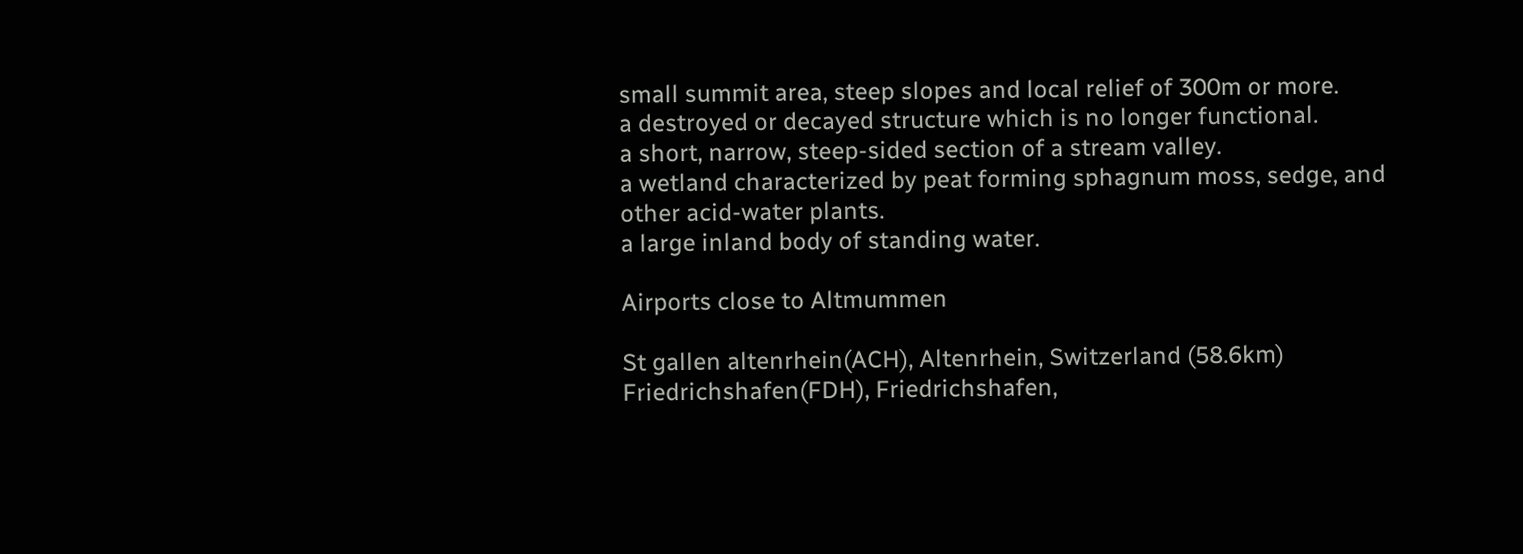small summit area, steep slopes and local relief of 300m or more.
a destroyed or decayed structure which is no longer functional.
a short, narrow, steep-sided section of a stream valley.
a wetland characterized by peat forming sphagnum moss, sedge, and other acid-water plants.
a large inland body of standing water.

Airports close to Altmummen

St gallen altenrhein(ACH), Altenrhein, Switzerland (58.6km)
Friedrichshafen(FDH), Friedrichshafen,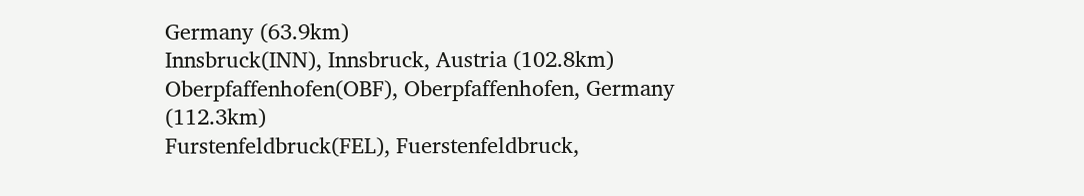Germany (63.9km)
Innsbruck(INN), Innsbruck, Austria (102.8km)
Oberpfaffenhofen(OBF), Oberpfaffenhofen, Germany (112.3km)
Furstenfeldbruck(FEL), Fuerstenfeldbruck,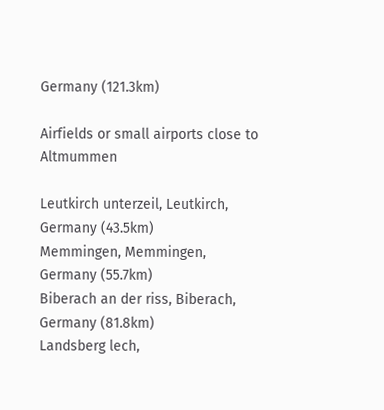Germany (121.3km)

Airfields or small airports close to Altmummen

Leutkirch unterzeil, Leutkirch, Germany (43.5km)
Memmingen, Memmingen, Germany (55.7km)
Biberach an der riss, Biberach, Germany (81.8km)
Landsberg lech,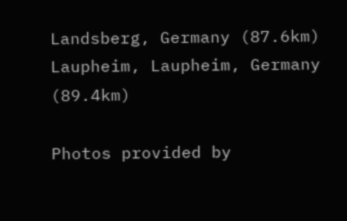Landsberg, Germany (87.6km)
Laupheim, Laupheim, Germany (89.4km)

Photos provided by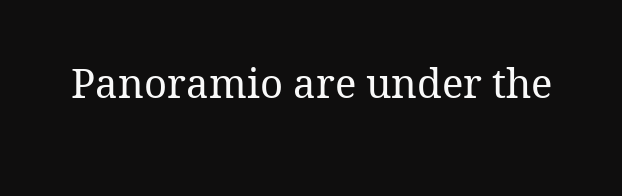Panoramio are under the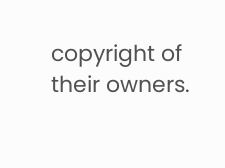copyright of their owners.